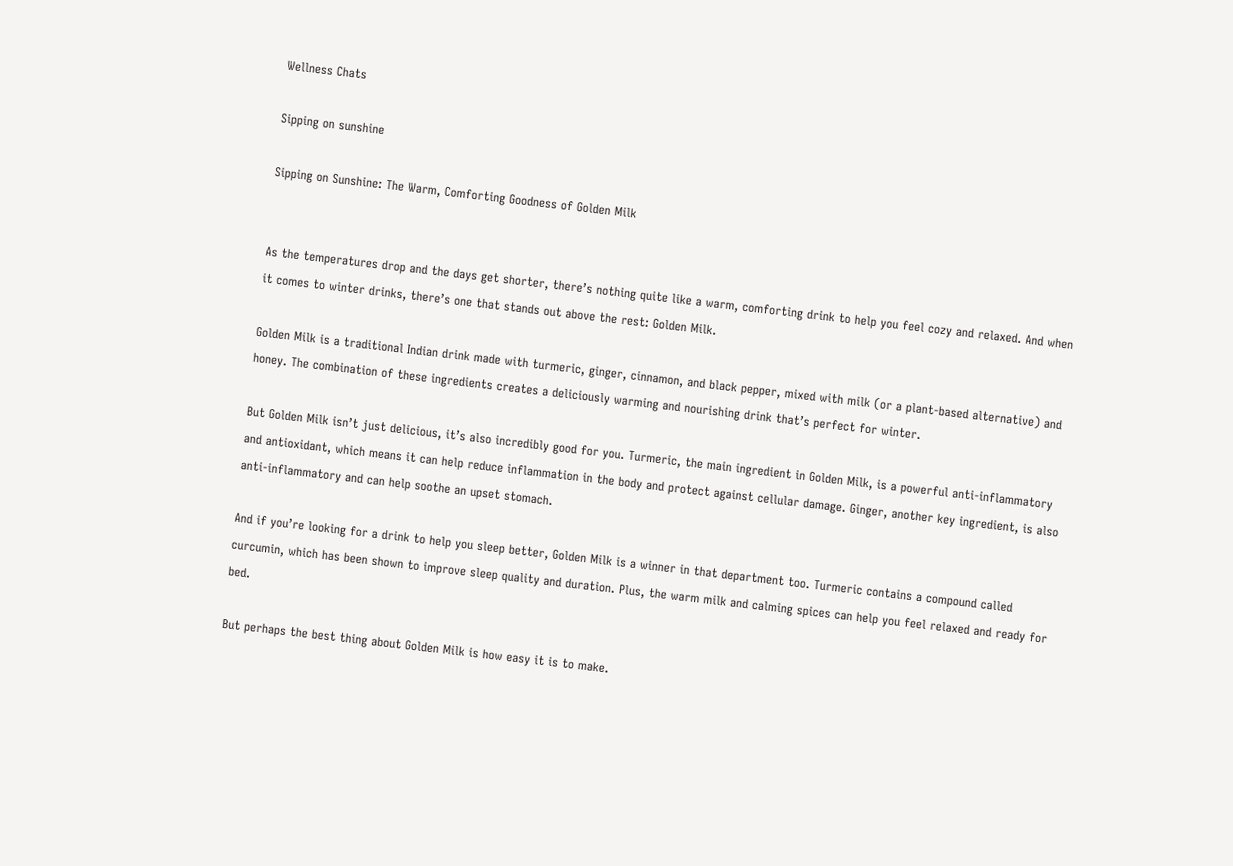Wellness Chats

Sipping on sunshine

Sipping on Sunshine: The Warm, Comforting Goodness of Golden Milk


As the temperatures drop and the days get shorter, there’s nothing quite like a warm, comforting drink to help you feel cozy and relaxed. And when it comes to winter drinks, there’s one that stands out above the rest: Golden Milk.

Golden Milk is a traditional Indian drink made with turmeric, ginger, cinnamon, and black pepper, mixed with milk (or a plant-based alternative) and honey. The combination of these ingredients creates a deliciously warming and nourishing drink that’s perfect for winter.

But Golden Milk isn’t just delicious, it’s also incredibly good for you. Turmeric, the main ingredient in Golden Milk, is a powerful anti-inflammatory and antioxidant, which means it can help reduce inflammation in the body and protect against cellular damage. Ginger, another key ingredient, is also anti-inflammatory and can help soothe an upset stomach.

And if you’re looking for a drink to help you sleep better, Golden Milk is a winner in that department too. Turmeric contains a compound called curcumin, which has been shown to improve sleep quality and duration. Plus, the warm milk and calming spices can help you feel relaxed and ready for bed.

But perhaps the best thing about Golden Milk is how easy it is to make.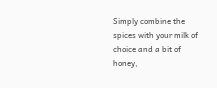Simply combine the spices with your milk of choice and a bit of honey,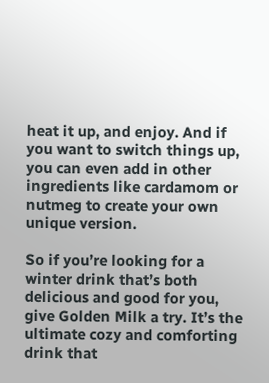heat it up, and enjoy. And if you want to switch things up, you can even add in other ingredients like cardamom or nutmeg to create your own unique version.

So if you’re looking for a winter drink that’s both delicious and good for you, give Golden Milk a try. It’s the ultimate cozy and comforting drink that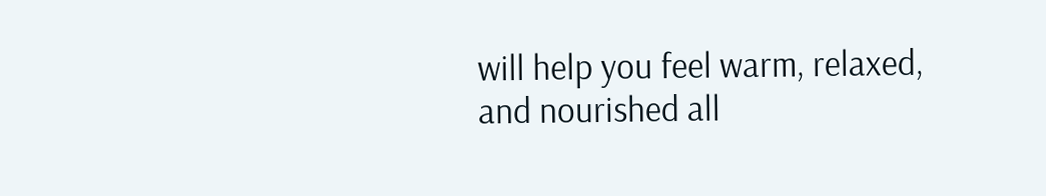will help you feel warm, relaxed, and nourished all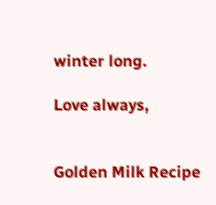winter long.

Love always,


Golden Milk Recipe